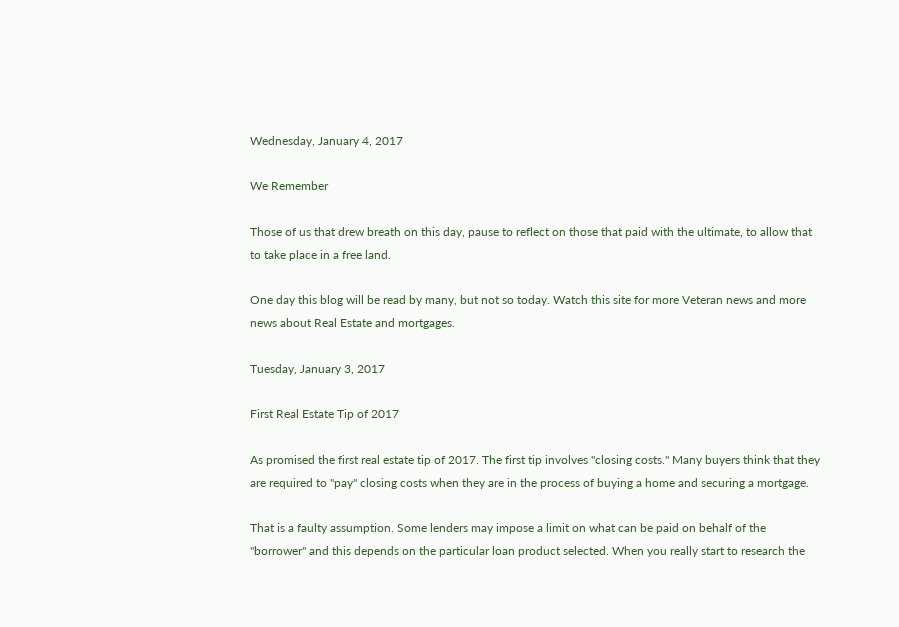Wednesday, January 4, 2017

We Remember

Those of us that drew breath on this day, pause to reflect on those that paid with the ultimate, to allow that to take place in a free land.

One day this blog will be read by many, but not so today. Watch this site for more Veteran news and more news about Real Estate and mortgages.

Tuesday, January 3, 2017

First Real Estate Tip of 2017

As promised the first real estate tip of 2017. The first tip involves "closing costs." Many buyers think that they are required to "pay" closing costs when they are in the process of buying a home and securing a mortgage.

That is a faulty assumption. Some lenders may impose a limit on what can be paid on behalf of the "borrower" and this depends on the particular loan product selected. When you really start to research the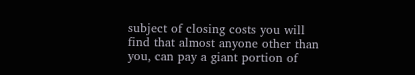subject of closing costs you will find that almost anyone other than you, can pay a giant portion of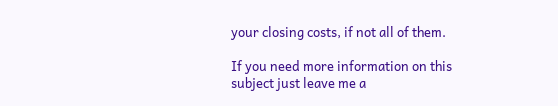your closing costs, if not all of them.

If you need more information on this subject just leave me a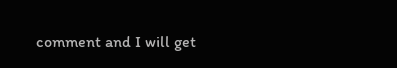comment and I will get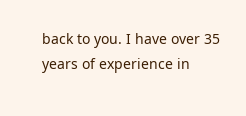back to you. I have over 35 years of experience in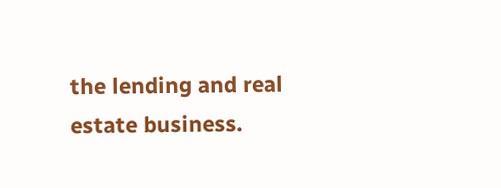the lending and real estate business.